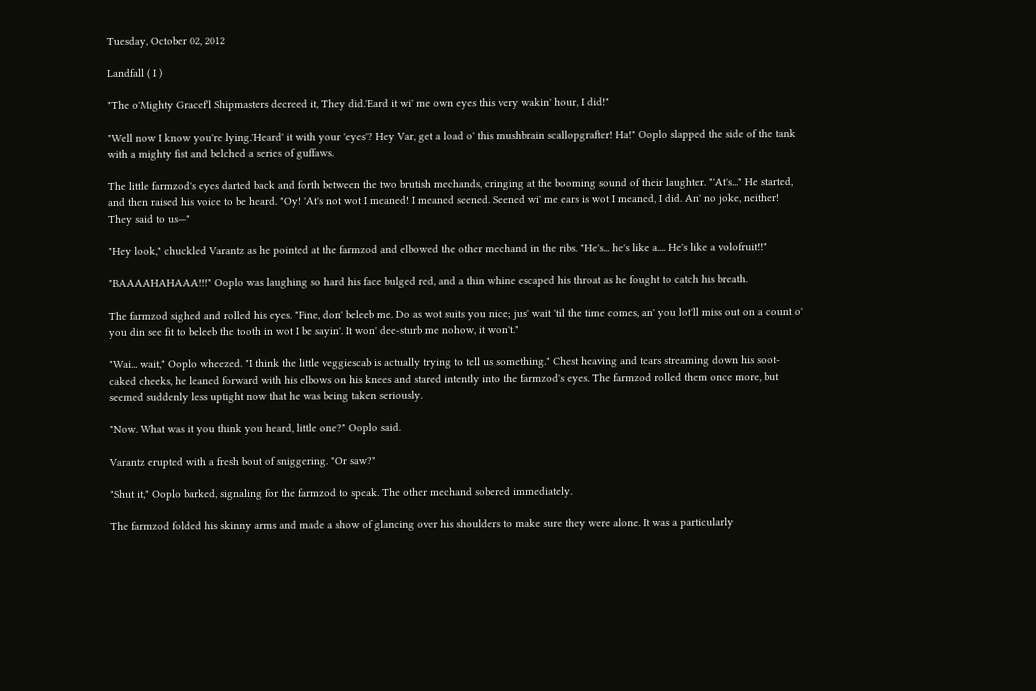Tuesday, October 02, 2012

Landfall ( I )

"The o'Mighty Gracef'l Shipmasters decreed it, They did.'Eard it wi' me own eyes this very wakin' hour, I did!"

"Well now I know you're lying.'Heard' it with your 'eyes'? Hey Var, get a load o' this mushbrain scallopgrafter! Ha!" Ooplo slapped the side of the tank with a mighty fist and belched a series of guffaws.

The little farmzod's eyes darted back and forth between the two brutish mechands, cringing at the booming sound of their laughter. "'At's..." He started, and then raised his voice to be heard. "Oy! 'At's not wot I meaned! I meaned seened. Seened wi' me ears is wot I meaned, I did. An' no joke, neither! They said to us—"

"Hey look," chuckled Varantz as he pointed at the farmzod and elbowed the other mechand in the ribs. "He's... he's like a.... He's like a volofruit!!"

"BAAAAHAHAAA!!!" Ooplo was laughing so hard his face bulged red, and a thin whine escaped his throat as he fought to catch his breath.

The farmzod sighed and rolled his eyes. "Fine, don' beleeb me. Do as wot suits you nice; jus' wait 'til the time comes, an' you lot'll miss out on a count o' you din see fit to beleeb the tooth in wot I be sayin'. It won' dee-sturb me nohow, it won't."

"Wai... wait," Ooplo wheezed. "I think the little veggiescab is actually trying to tell us something." Chest heaving and tears streaming down his soot-caked cheeks, he leaned forward with his elbows on his knees and stared intently into the farmzod's eyes. The farmzod rolled them once more, but seemed suddenly less uptight now that he was being taken seriously.

"Now. What was it you think you heard, little one?" Ooplo said.

Varantz erupted with a fresh bout of sniggering. "Or saw?"

"Shut it," Ooplo barked, signaling for the farmzod to speak. The other mechand sobered immediately.

The farmzod folded his skinny arms and made a show of glancing over his shoulders to make sure they were alone. It was a particularly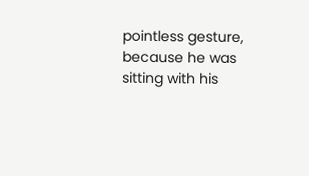pointless gesture, because he was sitting with his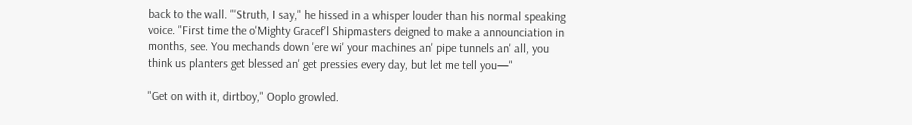back to the wall. "'Struth, I say," he hissed in a whisper louder than his normal speaking voice. "First time the o'Mighty Gracef'l Shipmasters deigned to make a announciation in months, see. You mechands down 'ere wi' your machines an' pipe tunnels an' all, you think us planters get blessed an' get pressies every day, but let me tell you—"

"Get on with it, dirtboy," Ooplo growled.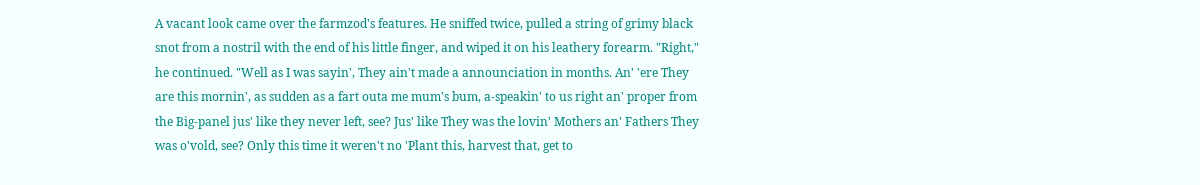A vacant look came over the farmzod's features. He sniffed twice, pulled a string of grimy black snot from a nostril with the end of his little finger, and wiped it on his leathery forearm. "Right," he continued. "Well as I was sayin', They ain't made a announciation in months. An' 'ere They are this mornin', as sudden as a fart outa me mum's bum, a-speakin' to us right an' proper from the Big-panel jus' like they never left, see? Jus' like They was the lovin' Mothers an' Fathers They was o'vold, see? Only this time it weren't no 'Plant this, harvest that, get to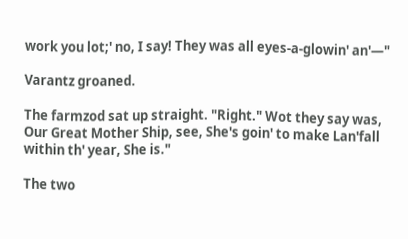work you lot;' no, I say! They was all eyes-a-glowin' an'—"

Varantz groaned.

The farmzod sat up straight. "Right." Wot they say was, Our Great Mother Ship, see, She's goin' to make Lan'fall within th' year, She is."

The two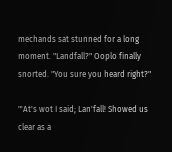mechands sat stunned for a long moment. "Landfall?" Ooplo finally snorted. "You sure you heard right?"

"'At's wot I said; Lan'fall! Showed us clear as a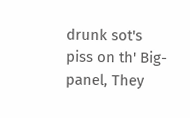drunk sot's piss on th' Big-panel, They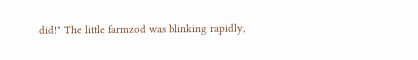did!" The little farmzod was blinking rapidly,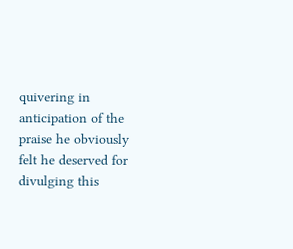quivering in anticipation of the praise he obviously felt he deserved for divulging this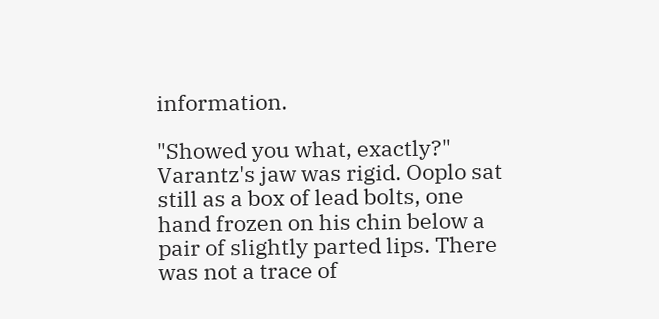information.

"Showed you what, exactly?" Varantz's jaw was rigid. Ooplo sat still as a box of lead bolts, one hand frozen on his chin below a pair of slightly parted lips. There was not a trace of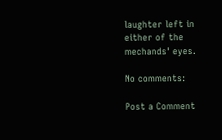laughter left in either of the mechands' eyes.

No comments:

Post a Comment